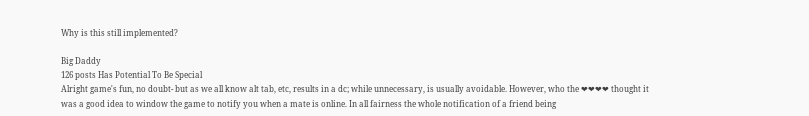Why is this still implemented?

Big Daddy
126 posts Has Potential To Be Special
Alright game's fun, no doubt- but as we all know alt tab, etc, results in a dc; while unnecessary, is usually avoidable. However, who the ❤❤❤❤ thought it was a good idea to window the game to notify you when a mate is online. In all fairness the whole notification of a friend being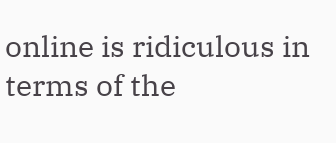online is ridiculous in terms of the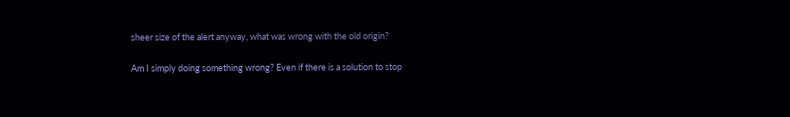sheer size of the alert anyway, what was wrong with the old origin?

Am I simply doing something wrong? Even if there is a solution to stop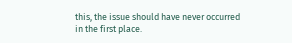this, the issue should have never occurred in the first place.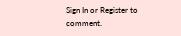Sign In or Register to comment.